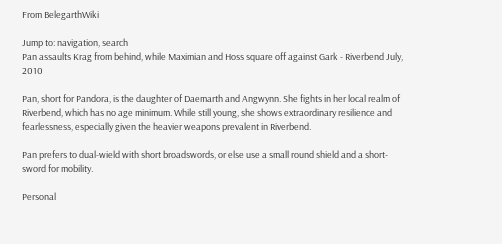From BelegarthWiki

Jump to: navigation, search
Pan assaults Krag from behind, while Maximian and Hoss square off against Gark - Riverbend July, 2010

Pan, short for Pandora, is the daughter of Daemarth and Angwynn. She fights in her local realm of Riverbend, which has no age minimum. While still young, she shows extraordinary resilience and fearlessness, especially given the heavier weapons prevalent in Riverbend.

Pan prefers to dual-wield with short broadswords, or else use a small round shield and a short-sword for mobility.

Personal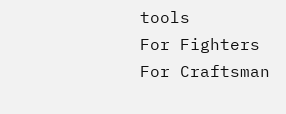tools
For Fighters
For Craftsman